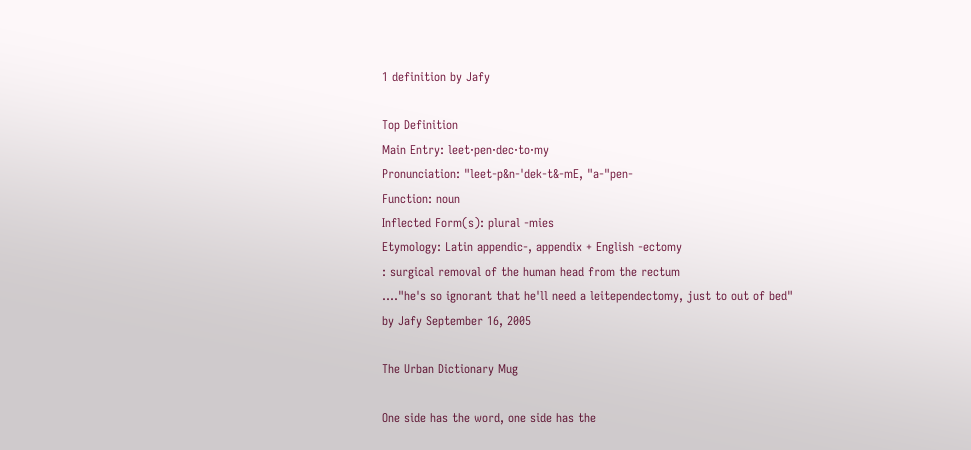1 definition by Jafy

Top Definition
Main Entry: leet·pen·dec·to·my
Pronunciation: "leet-p&n-'dek-t&-mE, "a-"pen-
Function: noun
Inflected Form(s): plural -mies
Etymology: Latin appendic-, appendix + English -ectomy
: surgical removal of the human head from the rectum
...."he's so ignorant that he'll need a leitependectomy, just to out of bed"
by Jafy September 16, 2005

The Urban Dictionary Mug

One side has the word, one side has the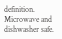definition. Microwave and dishwasher safe.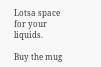Lotsa space for your liquids.

Buy the mug